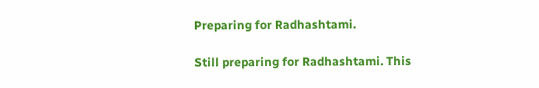Preparing for Radhashtami.

Still preparing for Radhashtami. This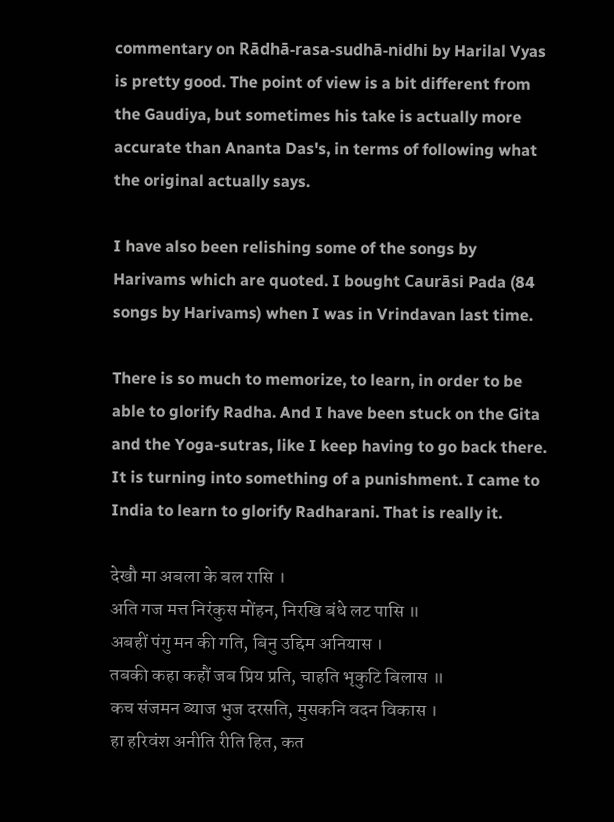commentary on Rādhā-rasa-sudhā-nidhi by Harilal Vyas is pretty good. The point of view is a bit different from the Gaudiya, but sometimes his take is actually more accurate than Ananta Das's, in terms of following what the original actually says.

I have also been relishing some of the songs by Harivams which are quoted. I bought Caurāsi Pada (84 songs by Harivams) when I was in Vrindavan last time.

There is so much to memorize, to learn, in order to be able to glorify Radha. And I have been stuck on the Gita and the Yoga-sutras, like I keep having to go back there. It is turning into something of a punishment. I came to India to learn to glorify Radharani. That is really it.

देखौ मा अबला के बल रासि ।
अति गज मत्त निरंकुस मोंहन, निरखि बंधे लट पासि ॥
अबहीं पंगु मन की गति, बिनु उद्दिम अनियास ।
तबकी कहा कहौं जब प्रिय प्रति, चाहति भृकुटि बिलास ॥
कच संजमन ब्याज भुज दरसति, मुसकनि वदन विकास ।
हा हरिवंश अनीति रीति हित, कत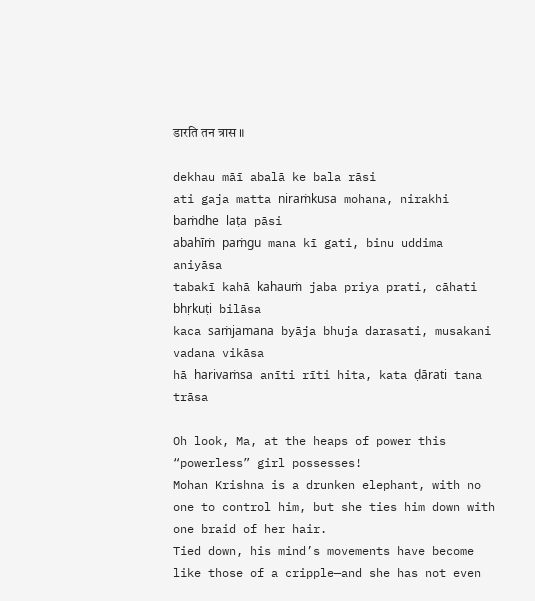डारति तन त्रास ॥

dekhau māī abalā ke bala rāsi
ati gaja matta niraṁkusa mohana, nirakhi baṁdhe laṭa pāsi
abahīṁ paṁgu mana kī gati, binu uddima aniyāsa
tabakī kahā kahauṁ jaba priya prati, cāhati bhṛkuṭi bilāsa
kaca saṁjamana byāja bhuja darasati, musakani vadana vikāsa
hā harivaṁsa anīti rīti hita, kata ḍārati tana trāsa

Oh look, Ma, at the heaps of power this “powerless” girl possesses!
Mohan Krishna is a drunken elephant, with no one to control him, but she ties him down with one braid of her hair.
Tied down, his mind’s movements have become like those of a cripple—and she has not even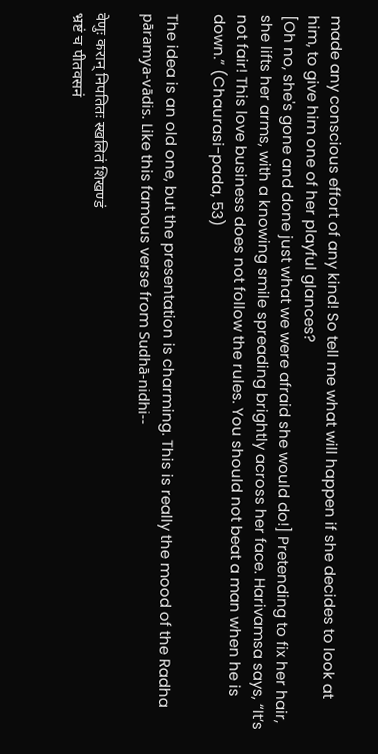made any conscious effort of any kind! So tell me what will happen if she decides to look at him, to give him one of her playful glances?
[Oh no, she's gone and done just what we were afraid she would do!] Pretending to fix her hair, she lifts her arms, with a knowing smile spreading brightly across her face. Harivamsa says, “It’s not fair! This love business does not follow the rules. You should not beat a man when he is down.” (Chaurasi-pada, 53)

The idea is an old one, but the presentation is charming. This is really the mood of the Radha pāramya-vādis. Like this famous verse from Sudhā-nidhi--

वेणुः करान् निपतितः स्खलितं शिखण्डं
भ्रष्टं च पीतवसनं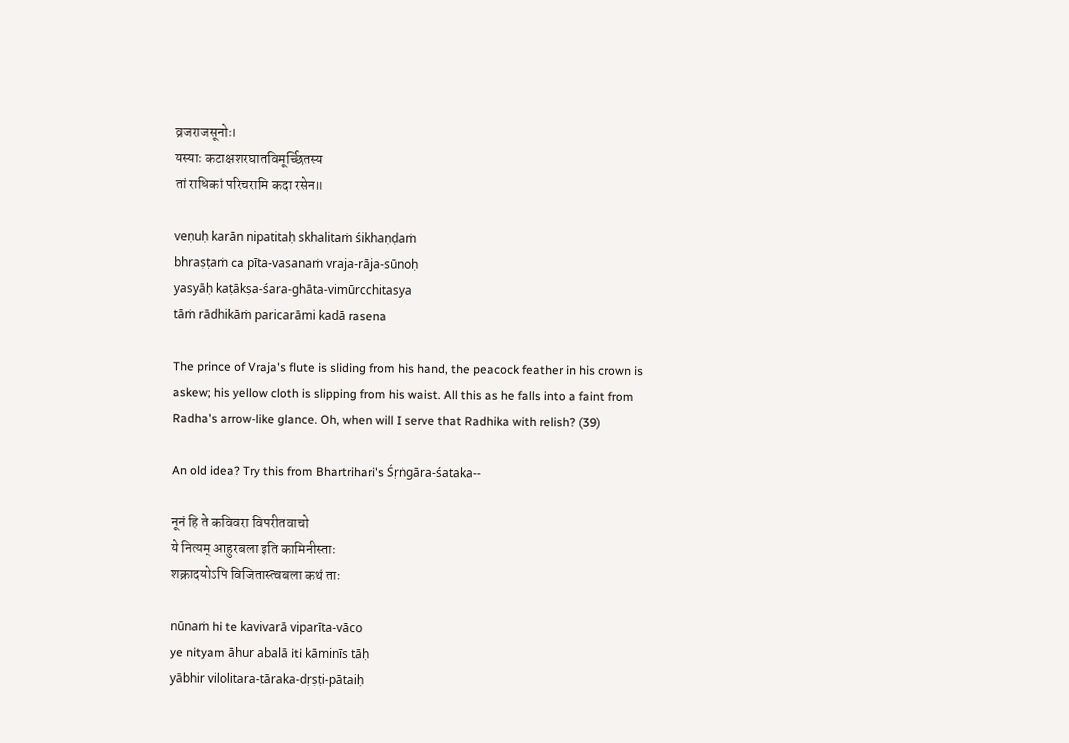व्रजराजसूनोः।
यस्याः कटाक्षशरघातविमूर्च्छितस्य
तां राधिकां परिचरामि कदा रसेन॥

veṇuḥ karān nipatitaḥ skhalitaṁ śikhaṇḍaṁ
bhraṣṭaṁ ca pīta-vasanaṁ vraja-rāja-sūnoḥ
yasyāḥ kaṭākṣa-śara-ghāta-vimūrcchitasya
tāṁ rādhikāṁ paricarāmi kadā rasena

The prince of Vraja's flute is sliding from his hand, the peacock feather in his crown is askew; his yellow cloth is slipping from his waist. All this as he falls into a faint from Radha's arrow-like glance. Oh, when will I serve that Radhika with relish? (39)

An old idea? Try this from Bhartrihari's Śṛṅgāra-śataka--

नूनं हि ते कविवरा विपरीतवाचो
ये नित्यम् आहुरबला इति कामिनीस्ताः
शक्रादयोऽपि विजितास्त्वबला कथं ताः

nūnaṁ hi te kavivarā viparīta-vāco
ye nityam āhur abalā iti kāminīs tāḥ
yābhir vilolitara-tāraka-dṛṣṭi-pātaiḥ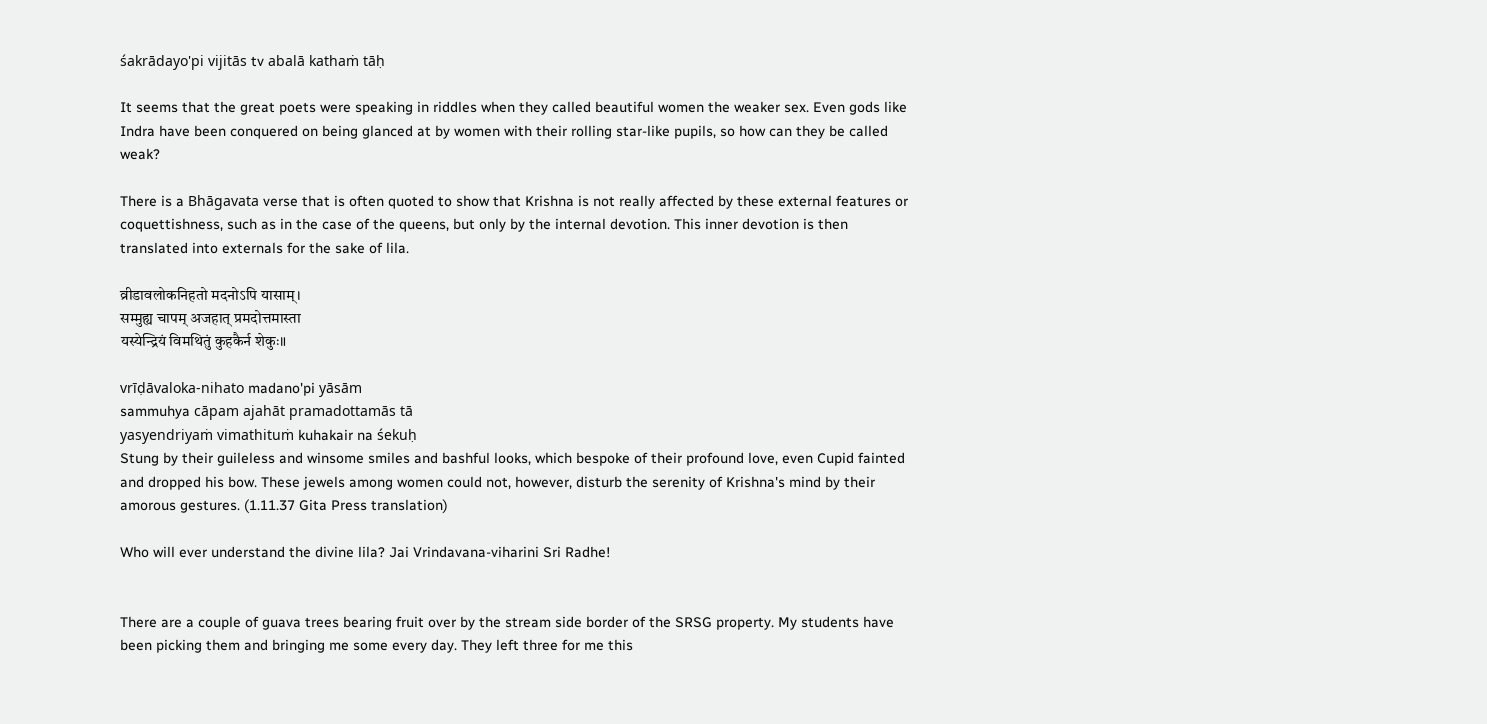śakrādayo'pi vijitās tv abalā kathaṁ tāḥ

It seems that the great poets were speaking in riddles when they called beautiful women the weaker sex. Even gods like Indra have been conquered on being glanced at by women with their rolling star-like pupils, so how can they be called weak?

There is a Bhāgavata verse that is often quoted to show that Krishna is not really affected by these external features or coquettishness, such as in the case of the queens, but only by the internal devotion. This inner devotion is then translated into externals for the sake of lila.

व्रीडावलोकनिहतो मदनोऽपि यासाम्।
सम्मुह्य चापम् अजहात् प्रमदोत्तमास्ता
यस्येन्द्रियं विमथितुं कुहकैर्न शेकुः॥

vrīḍāvaloka-nihato madano'pi yāsām
sammuhya cāpam ajahāt pramadottamās tā
yasyendriyaṁ vimathituṁ kuhakair na śekuḥ
Stung by their guileless and winsome smiles and bashful looks, which bespoke of their profound love, even Cupid fainted and dropped his bow. These jewels among women could not, however, disturb the serenity of Krishna's mind by their amorous gestures. (1.11.37 Gita Press translation)

Who will ever understand the divine lila? Jai Vrindavana-viharini Sri Radhe!


There are a couple of guava trees bearing fruit over by the stream side border of the SRSG property. My students have been picking them and bringing me some every day. They left three for me this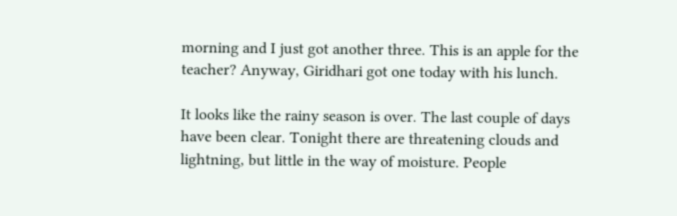morning and I just got another three. This is an apple for the teacher? Anyway, Giridhari got one today with his lunch.

It looks like the rainy season is over. The last couple of days have been clear. Tonight there are threatening clouds and lightning, but little in the way of moisture. People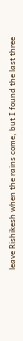leave Rishikesh when the rains come, but I found the last three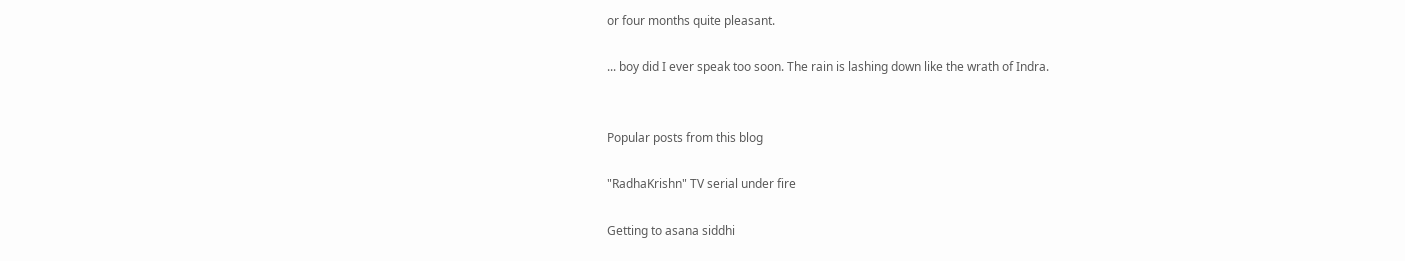or four months quite pleasant.

... boy did I ever speak too soon. The rain is lashing down like the wrath of Indra.


Popular posts from this blog

"RadhaKrishn" TV serial under fire

Getting to asana siddhi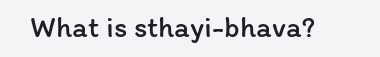What is sthayi-bhava?